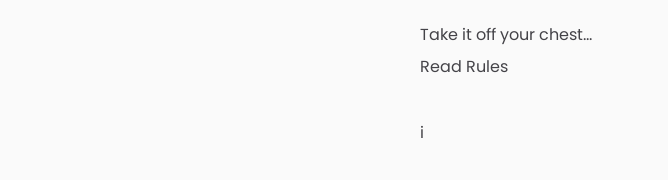Take it off your chest...
Read Rules

i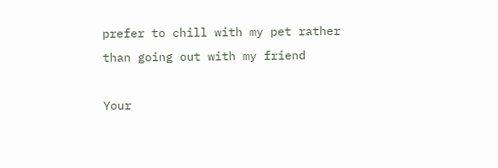prefer to chill with my pet rather than going out with my friend

Your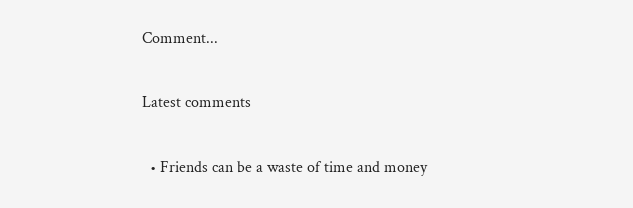Comment...

Latest comments

  • Friends can be a waste of time and money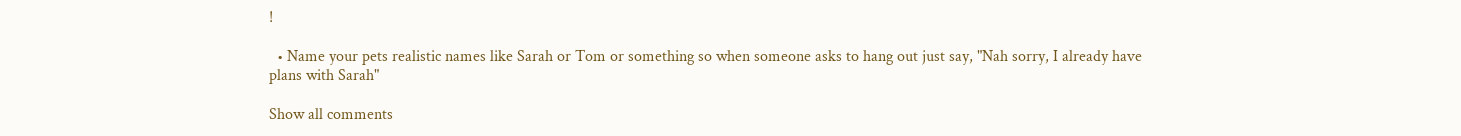!

  • Name your pets realistic names like Sarah or Tom or something so when someone asks to hang out just say, "Nah sorry, I already have plans with Sarah"

Show all comments